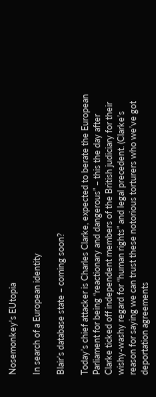Nosemonkey's EUtopia

In search of a European identity

Blair’s database state – coming soon?

Today’s chief attacker is Charles Clarke, expected to berate the European Parliament for being “reactionary and dangerous” – this the day after Clarke ticked off independent members of the British judiciary for their wishy-washy regard for “human rights” and legal precedent. (Clarke’s reason for saying we can trust these notorious torturers who we’ve got deportation agreements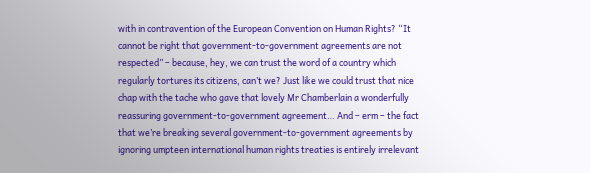with in contravention of the European Convention on Human Rights? “It cannot be right that government-to-government agreements are not respected” – because, hey, we can trust the word of a country which regularly tortures its citizens, can’t we? Just like we could trust that nice chap with the tache who gave that lovely Mr Chamberlain a wonderfully reassuring government-to-government agreement… And – erm – the fact that we’re breaking several government-to-government agreements by ignoring umpteen international human rights treaties is entirely irrelevant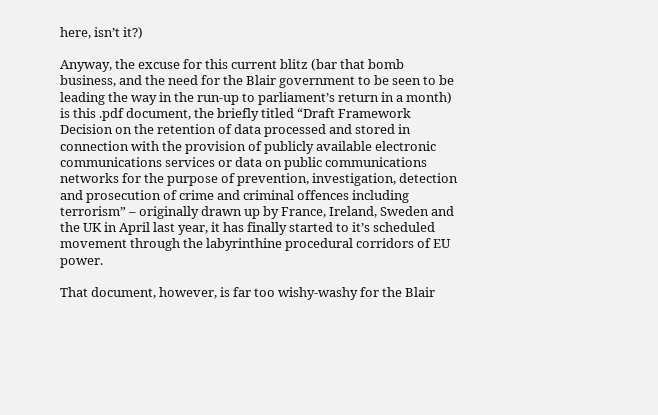here, isn’t it?)

Anyway, the excuse for this current blitz (bar that bomb business, and the need for the Blair government to be seen to be leading the way in the run-up to parliament’s return in a month) is this .pdf document, the briefly titled “Draft Framework Decision on the retention of data processed and stored in connection with the provision of publicly available electronic communications services or data on public communications networks for the purpose of prevention, investigation, detection and prosecution of crime and criminal offences including terrorism” – originally drawn up by France, Ireland, Sweden and the UK in April last year, it has finally started to it’s scheduled movement through the labyrinthine procedural corridors of EU power.

That document, however, is far too wishy-washy for the Blair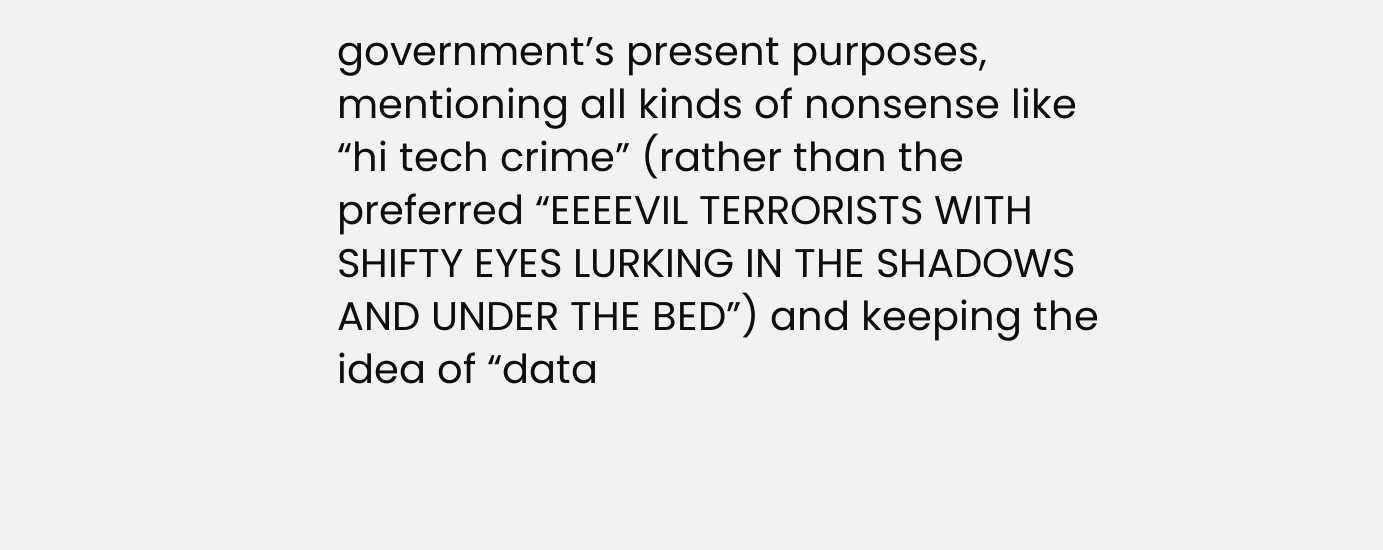government’s present purposes, mentioning all kinds of nonsense like “hi tech crime” (rather than the preferred “EEEEVIL TERRORISTS WITH SHIFTY EYES LURKING IN THE SHADOWS AND UNDER THE BED”) and keeping the idea of “data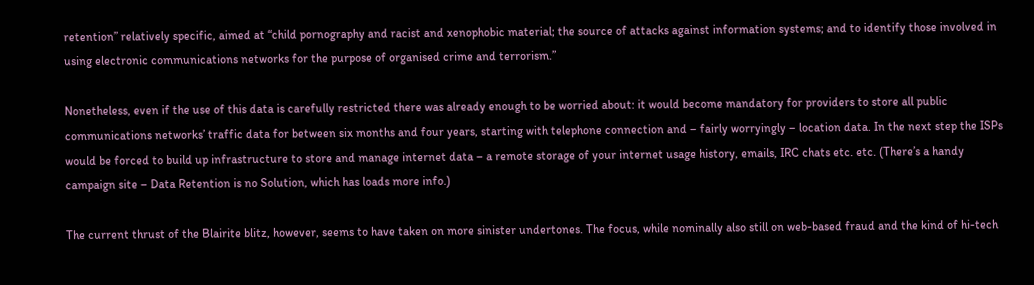retention” relatively specific, aimed at “child pornography and racist and xenophobic material; the source of attacks against information systems; and to identify those involved in using electronic communications networks for the purpose of organised crime and terrorism.”

Nonetheless, even if the use of this data is carefully restricted there was already enough to be worried about: it would become mandatory for providers to store all public communications networks’ traffic data for between six months and four years, starting with telephone connection and – fairly worryingly – location data. In the next step the ISPs would be forced to build up infrastructure to store and manage internet data – a remote storage of your internet usage history, emails, IRC chats etc. etc. (There’s a handy campaign site – Data Retention is no Solution, which has loads more info.)

The current thrust of the Blairite blitz, however, seems to have taken on more sinister undertones. The focus, while nominally also still on web-based fraud and the kind of hi-tech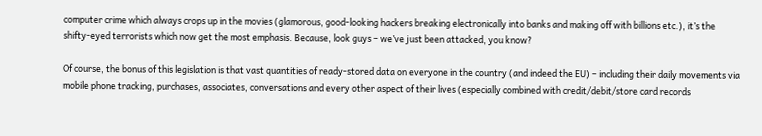computer crime which always crops up in the movies (glamorous, good-looking hackers breaking electronically into banks and making off with billions etc.), it’s the shifty-eyed terrorists which now get the most emphasis. Because, look guys – we’ve just been attacked, you know?

Of course, the bonus of this legislation is that vast quantities of ready-stored data on everyone in the country (and indeed the EU) – including their daily movements via mobile phone tracking, purchases, associates, conversations and every other aspect of their lives (especially combined with credit/debit/store card records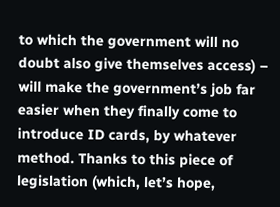to which the government will no doubt also give themselves access) – will make the government’s job far easier when they finally come to introduce ID cards, by whatever method. Thanks to this piece of legislation (which, let’s hope,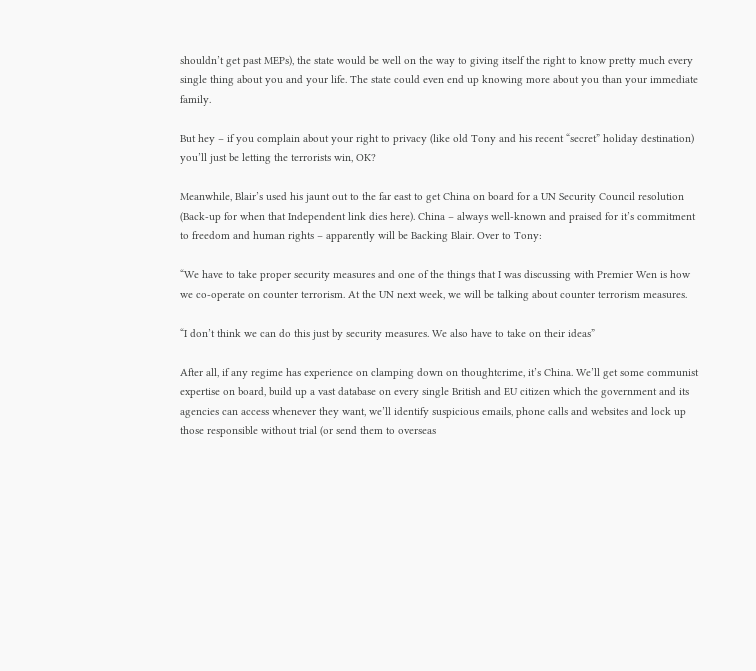shouldn’t get past MEPs), the state would be well on the way to giving itself the right to know pretty much every single thing about you and your life. The state could even end up knowing more about you than your immediate family.

But hey – if you complain about your right to privacy (like old Tony and his recent “secret” holiday destination) you’ll just be letting the terrorists win, OK?

Meanwhile, Blair’s used his jaunt out to the far east to get China on board for a UN Security Council resolution (Back-up for when that Independent link dies here). China – always well-known and praised for it’s commitment to freedom and human rights – apparently will be Backing Blair. Over to Tony:

“We have to take proper security measures and one of the things that I was discussing with Premier Wen is how we co-operate on counter terrorism. At the UN next week, we will be talking about counter terrorism measures.

“I don’t think we can do this just by security measures. We also have to take on their ideas”

After all, if any regime has experience on clamping down on thoughtcrime, it’s China. We’ll get some communist expertise on board, build up a vast database on every single British and EU citizen which the government and its agencies can access whenever they want, we’ll identify suspicious emails, phone calls and websites and lock up those responsible without trial (or send them to overseas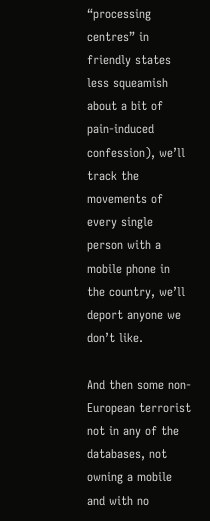“processing centres” in friendly states less squeamish about a bit of pain-induced confession), we’ll track the movements of every single person with a mobile phone in the country, we’ll deport anyone we don’t like.

And then some non-European terrorist not in any of the databases, not owning a mobile and with no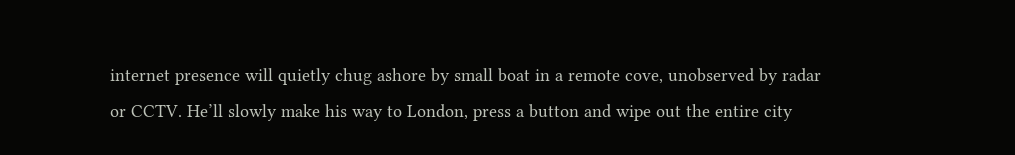internet presence will quietly chug ashore by small boat in a remote cove, unobserved by radar or CCTV. He’ll slowly make his way to London, press a button and wipe out the entire city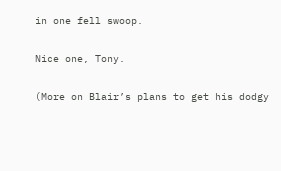in one fell swoop.

Nice one, Tony.

(More on Blair’s plans to get his dodgy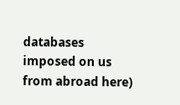databases imposed on us from abroad here)